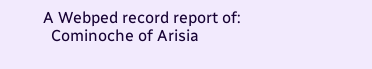A Webped record report of:
  Cominoche of Arisia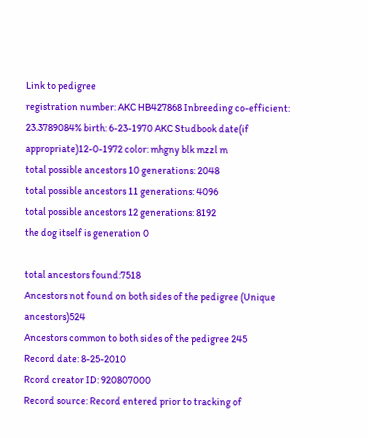Link to pedigree
registration number: AKC HB427868 Inbreeding co-efficient: 23.3789084% birth: 6-23-1970 AKC Studbook date(if appropriate)12-0-1972 color: mhgny blk mzzl m
total possible ancestors 10 generations: 2048
total possible ancestors 11 generations: 4096
total possible ancestors 12 generations: 8192
the dog itself is generation 0

total ancestors found:7518
Ancestors not found on both sides of the pedigree (Unique ancestors)524
Ancestors common to both sides of the pedigree 245
Record date: 8-25-2010
Rcord creator ID: 920807000
Record source: Record entered prior to tracking of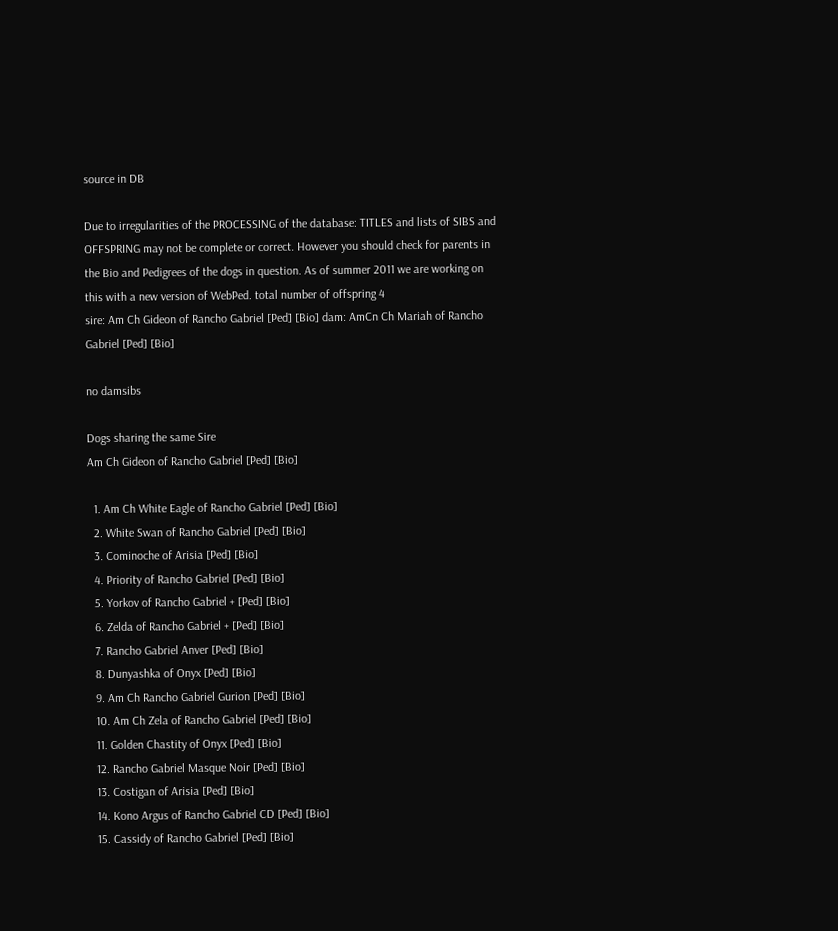source in DB

Due to irregularities of the PROCESSING of the database: TITLES and lists of SIBS and OFFSPRING may not be complete or correct. However you should check for parents in the Bio and Pedigrees of the dogs in question. As of summer 2011 we are working on this with a new version of WebPed. total number of offspring 4
sire: Am Ch Gideon of Rancho Gabriel [Ped] [Bio] dam: AmCn Ch Mariah of Rancho Gabriel [Ped] [Bio]

no damsibs

Dogs sharing the same Sire
Am Ch Gideon of Rancho Gabriel [Ped] [Bio]

  1. Am Ch White Eagle of Rancho Gabriel [Ped] [Bio]
  2. White Swan of Rancho Gabriel [Ped] [Bio]
  3. Cominoche of Arisia [Ped] [Bio]
  4. Priority of Rancho Gabriel [Ped] [Bio]
  5. Yorkov of Rancho Gabriel + [Ped] [Bio]
  6. Zelda of Rancho Gabriel + [Ped] [Bio]
  7. Rancho Gabriel Anver [Ped] [Bio]
  8. Dunyashka of Onyx [Ped] [Bio]
  9. Am Ch Rancho Gabriel Gurion [Ped] [Bio]
  10. Am Ch Zela of Rancho Gabriel [Ped] [Bio]
  11. Golden Chastity of Onyx [Ped] [Bio]
  12. Rancho Gabriel Masque Noir [Ped] [Bio]
  13. Costigan of Arisia [Ped] [Bio]
  14. Kono Argus of Rancho Gabriel CD [Ped] [Bio]
  15. Cassidy of Rancho Gabriel [Ped] [Bio]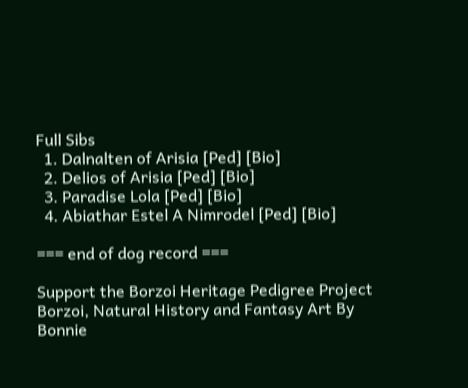Full Sibs
  1. Dalnalten of Arisia [Ped] [Bio]
  2. Delios of Arisia [Ped] [Bio]
  3. Paradise Lola [Ped] [Bio]
  4. Abiathar Estel A Nimrodel [Ped] [Bio]

=== end of dog record ===

Support the Borzoi Heritage Pedigree Project
Borzoi, Natural History and Fantasy Art By Bonnie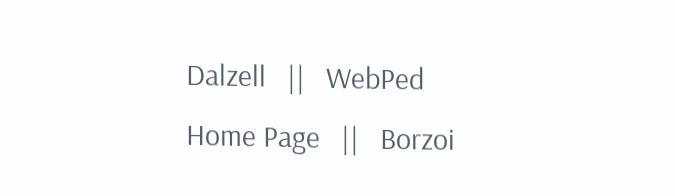Dalzell   ||   WebPed Home Page   ||   Borzoi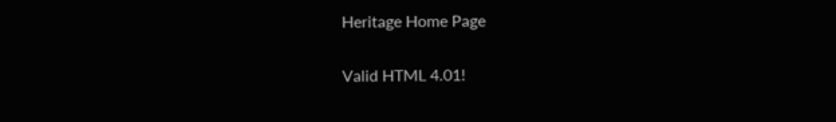Heritage Home Page

Valid HTML 4.01!